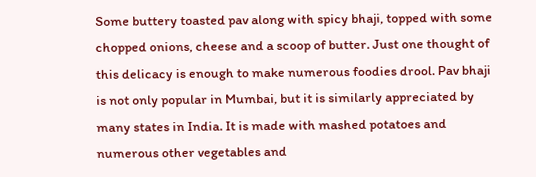Some buttery toasted pav along with spicy bhaji, topped with some chopped onions, cheese and a scoop of butter. Just one thought of this delicacy is enough to make numerous foodies drool. Pav bhaji is not only popular in Mumbai, but it is similarly appreciated by many states in India. It is made with mashed potatoes and numerous other vegetables and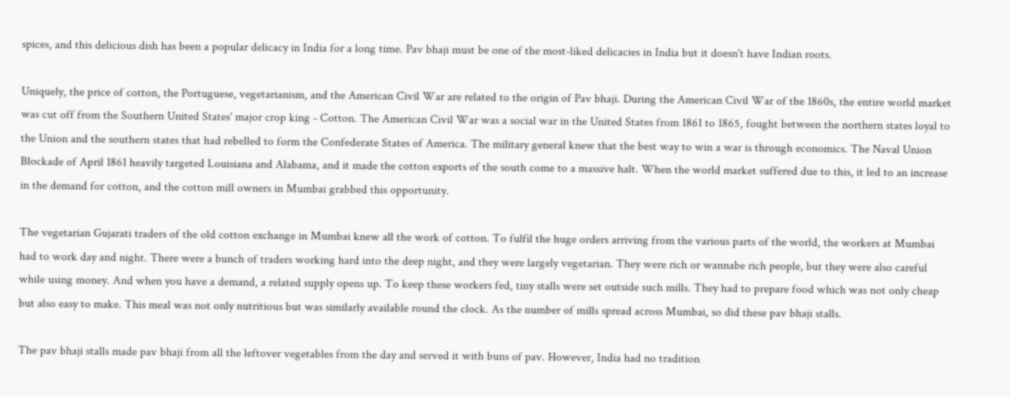spices, and this delicious dish has been a popular delicacy in India for a long time. Pav bhaji must be one of the most-liked delicacies in India but it doesn't have Indian roots.

Uniquely, the price of cotton, the Portuguese, vegetarianism, and the American Civil War are related to the origin of Pav bhaji. During the American Civil War of the 1860s, the entire world market was cut off from the Southern United States' major crop king - Cotton. The American Civil War was a social war in the United States from 1861 to 1865, fought between the northern states loyal to the Union and the southern states that had rebelled to form the Confederate States of America. The military general knew that the best way to win a war is through economics. The Naval Union Blockade of April 1861 heavily targeted Louisiana and Alabama, and it made the cotton exports of the south come to a massive halt. When the world market suffered due to this, it led to an increase in the demand for cotton, and the cotton mill owners in Mumbai grabbed this opportunity.

The vegetarian Gujarati traders of the old cotton exchange in Mumbai knew all the work of cotton. To fulfil the huge orders arriving from the various parts of the world, the workers at Mumbai had to work day and night. There were a bunch of traders working hard into the deep night, and they were largely vegetarian. They were rich or wannabe rich people, but they were also careful while using money. And when you have a demand, a related supply opens up. To keep these workers fed, tiny stalls were set outside such mills. They had to prepare food which was not only cheap but also easy to make. This meal was not only nutritious but was similarly available round the clock. As the number of mills spread across Mumbai, so did these pav bhaji stalls.

The pav bhaji stalls made pav bhaji from all the leftover vegetables from the day and served it with buns of pav. However, India had no tradition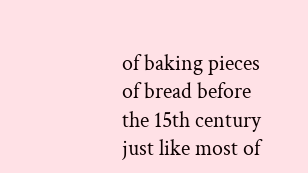of baking pieces of bread before the 15th century just like most of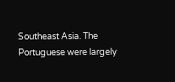Southeast Asia. The Portuguese were largely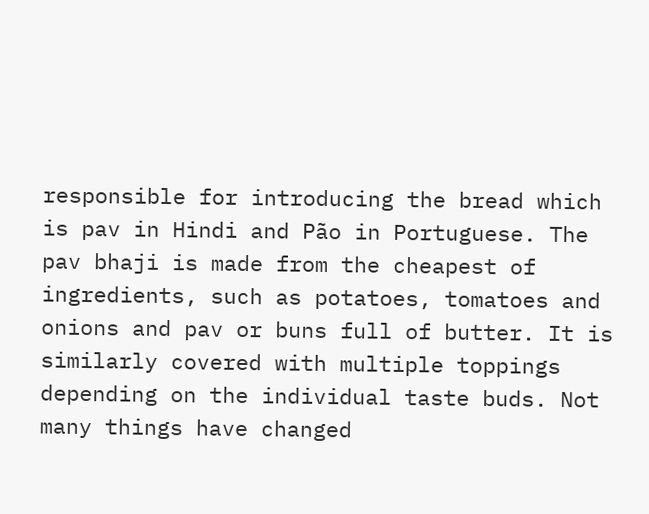responsible for introducing the bread which is pav in Hindi and Pão in Portuguese. The pav bhaji is made from the cheapest of ingredients, such as potatoes, tomatoes and onions and pav or buns full of butter. It is similarly covered with multiple toppings depending on the individual taste buds. Not many things have changed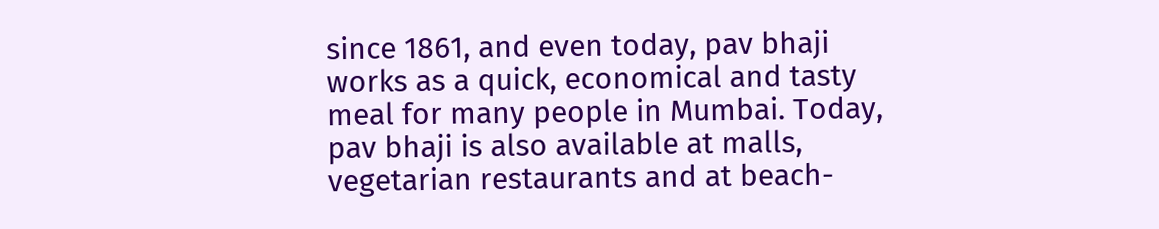since 1861, and even today, pav bhaji works as a quick, economical and tasty meal for many people in Mumbai. Today, pav bhaji is also available at malls, vegetarian restaurants and at beach-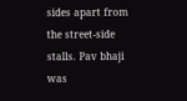sides apart from the street-side stalls. Pav bhaji was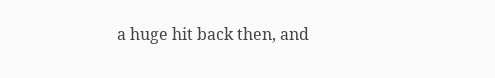a huge hit back then, and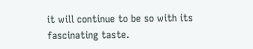it will continue to be so with its fascinating taste.